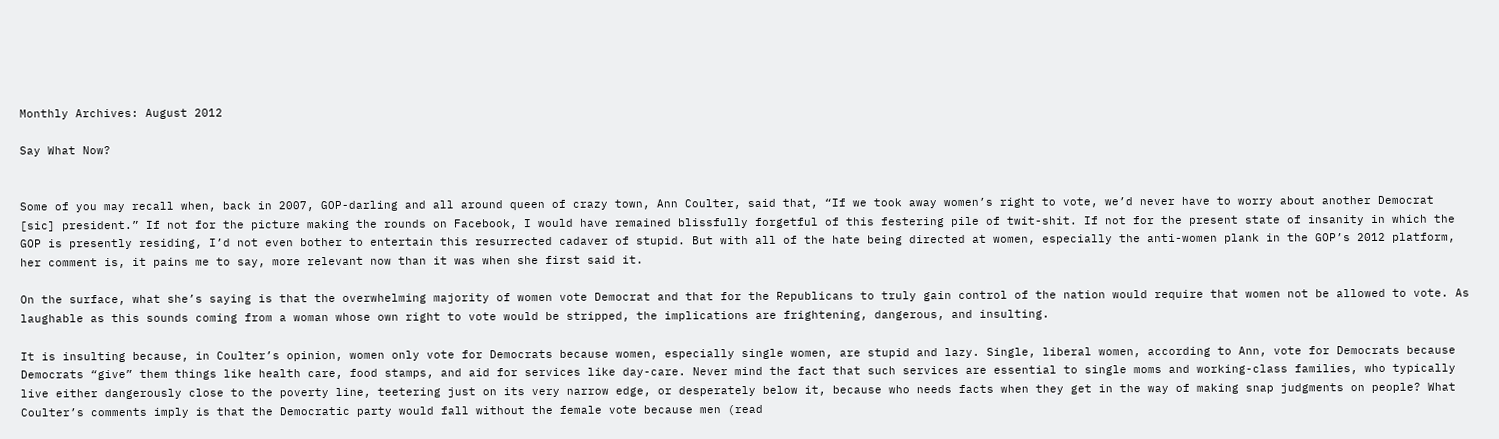Monthly Archives: August 2012

Say What Now?


Some of you may recall when, back in 2007, GOP-darling and all around queen of crazy town, Ann Coulter, said that, “If we took away women’s right to vote, we’d never have to worry about another Democrat [sic] president.” If not for the picture making the rounds on Facebook, I would have remained blissfully forgetful of this festering pile of twit-shit. If not for the present state of insanity in which the GOP is presently residing, I’d not even bother to entertain this resurrected cadaver of stupid. But with all of the hate being directed at women, especially the anti-women plank in the GOP’s 2012 platform, her comment is, it pains me to say, more relevant now than it was when she first said it.

On the surface, what she’s saying is that the overwhelming majority of women vote Democrat and that for the Republicans to truly gain control of the nation would require that women not be allowed to vote. As laughable as this sounds coming from a woman whose own right to vote would be stripped, the implications are frightening, dangerous, and insulting.

It is insulting because, in Coulter’s opinion, women only vote for Democrats because women, especially single women, are stupid and lazy. Single, liberal women, according to Ann, vote for Democrats because Democrats “give” them things like health care, food stamps, and aid for services like day-care. Never mind the fact that such services are essential to single moms and working-class families, who typically live either dangerously close to the poverty line, teetering just on its very narrow edge, or desperately below it, because who needs facts when they get in the way of making snap judgments on people? What Coulter’s comments imply is that the Democratic party would fall without the female vote because men (read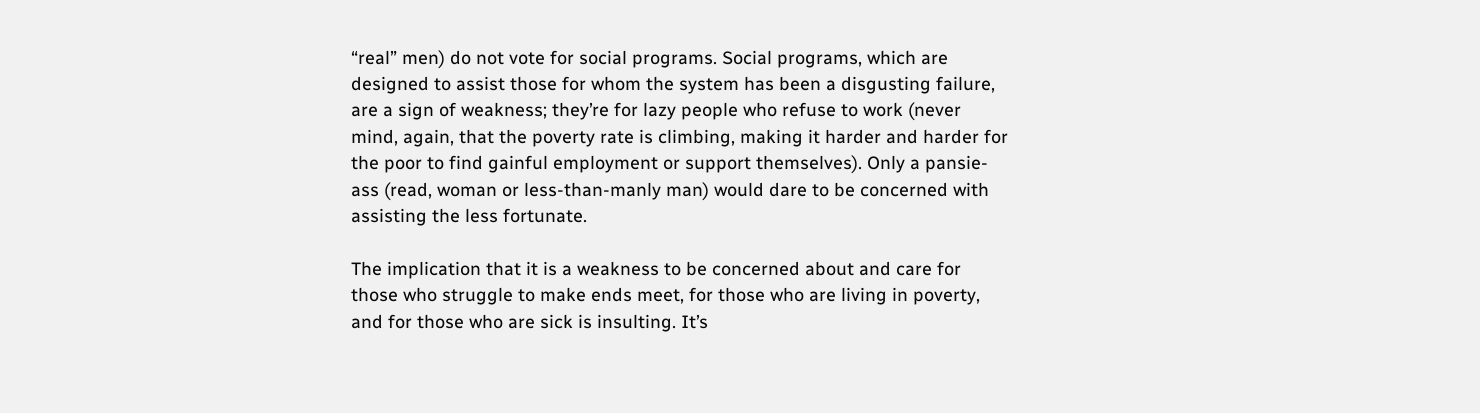“real” men) do not vote for social programs. Social programs, which are designed to assist those for whom the system has been a disgusting failure, are a sign of weakness; they’re for lazy people who refuse to work (never mind, again, that the poverty rate is climbing, making it harder and harder for the poor to find gainful employment or support themselves). Only a pansie-ass (read, woman or less-than-manly man) would dare to be concerned with assisting the less fortunate.

The implication that it is a weakness to be concerned about and care for those who struggle to make ends meet, for those who are living in poverty, and for those who are sick is insulting. It’s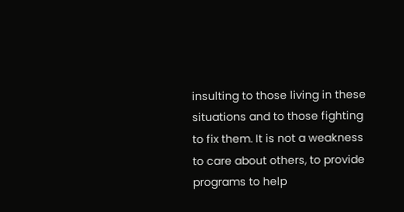insulting to those living in these situations and to those fighting to fix them. It is not a weakness to care about others, to provide programs to help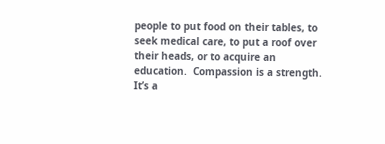people to put food on their tables, to seek medical care, to put a roof over their heads, or to acquire an education.  Compassion is a strength. It’s a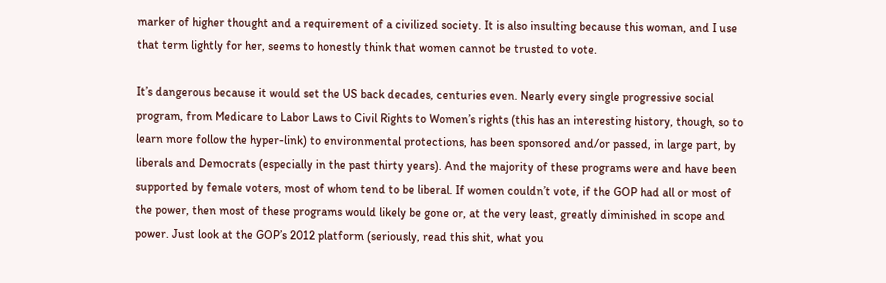marker of higher thought and a requirement of a civilized society. It is also insulting because this woman, and I use that term lightly for her, seems to honestly think that women cannot be trusted to vote.

It’s dangerous because it would set the US back decades, centuries even. Nearly every single progressive social program, from Medicare to Labor Laws to Civil Rights to Women’s rights (this has an interesting history, though, so to learn more follow the hyper-link) to environmental protections, has been sponsored and/or passed, in large part, by liberals and Democrats (especially in the past thirty years). And the majority of these programs were and have been supported by female voters, most of whom tend to be liberal. If women couldn’t vote, if the GOP had all or most of the power, then most of these programs would likely be gone or, at the very least, greatly diminished in scope and power. Just look at the GOP’s 2012 platform (seriously, read this shit, what you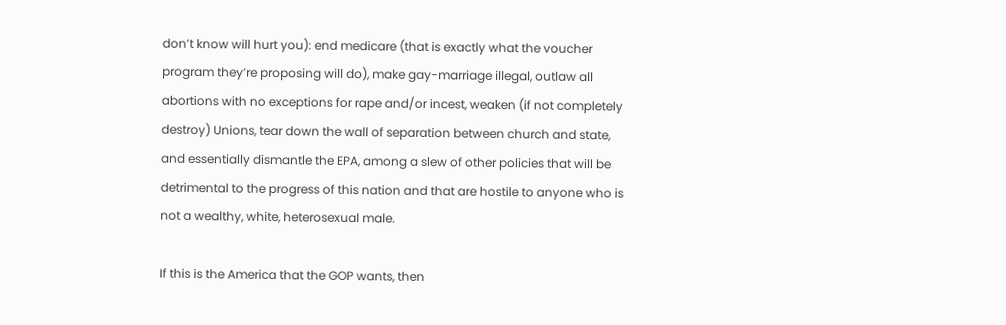don’t know will hurt you): end medicare (that is exactly what the voucher program they’re proposing will do), make gay-marriage illegal, outlaw all abortions with no exceptions for rape and/or incest, weaken (if not completely destroy) Unions, tear down the wall of separation between church and state, and essentially dismantle the EPA, among a slew of other policies that will be detrimental to the progress of this nation and that are hostile to anyone who is not a wealthy, white, heterosexual male.

If this is the America that the GOP wants, then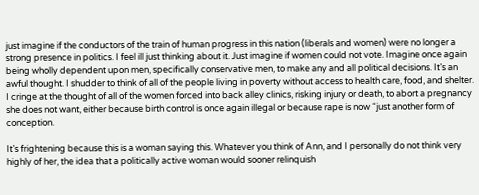just imagine if the conductors of the train of human progress in this nation (liberals and women) were no longer a strong presence in politics. I feel ill just thinking about it. Just imagine if women could not vote. Imagine once again being wholly dependent upon men, specifically conservative men, to make any and all political decisions. It’s an awful thought. I shudder to think of all of the people living in poverty without access to health care, food, and shelter. I cringe at the thought of all of the women forced into back alley clinics, risking injury or death, to abort a pregnancy she does not want, either because birth control is once again illegal or because rape is now “just another form of conception.

It’s frightening because this is a woman saying this. Whatever you think of Ann, and I personally do not think very highly of her, the idea that a politically active woman would sooner relinquish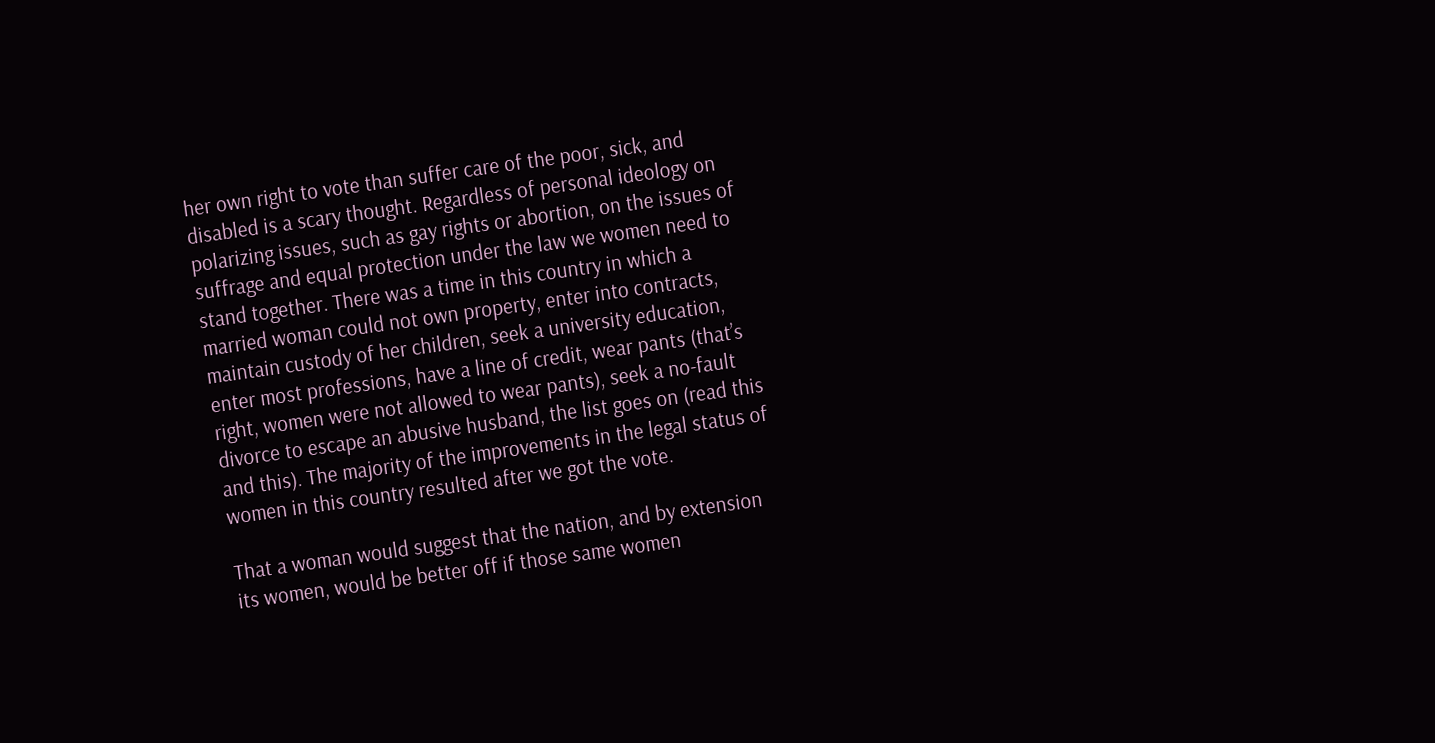her own right to vote than suffer care of the poor, sick, and disabled is a scary thought. Regardless of personal ideology on polarizing issues, such as gay rights or abortion, on the issues of suffrage and equal protection under the law we women need to stand together. There was a time in this country in which a married woman could not own property, enter into contracts, maintain custody of her children, seek a university education, enter most professions, have a line of credit, wear pants (that’s right, women were not allowed to wear pants), seek a no-fault divorce to escape an abusive husband, the list goes on (read this and this). The majority of the improvements in the legal status of women in this country resulted after we got the vote.

That a woman would suggest that the nation, and by extension its women, would be better off if those same women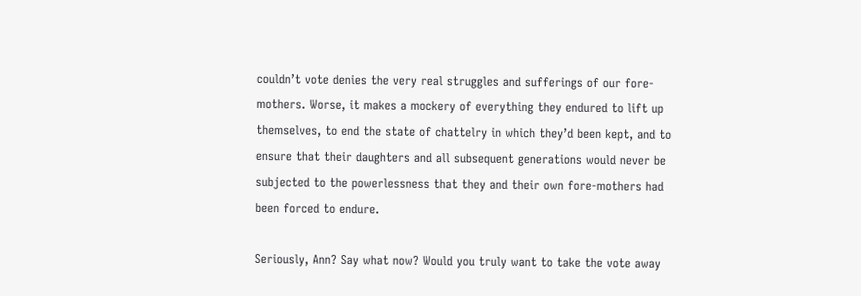couldn’t vote denies the very real struggles and sufferings of our fore-mothers. Worse, it makes a mockery of everything they endured to lift up themselves, to end the state of chattelry in which they’d been kept, and to ensure that their daughters and all subsequent generations would never be subjected to the powerlessness that they and their own fore-mothers had been forced to endure.

Seriously, Ann? Say what now? Would you truly want to take the vote away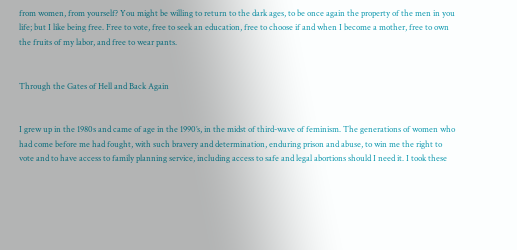from women, from yourself? You might be willing to return to the dark ages, to be once again the property of the men in you life; but I like being free. Free to vote, free to seek an education, free to choose if and when I become a mother, free to own the fruits of my labor, and free to wear pants.


Through the Gates of Hell and Back Again


I grew up in the 1980s and came of age in the 1990’s, in the midst of third-wave of feminism. The generations of women who had come before me had fought, with such bravery and determination, enduring prison and abuse, to win me the right to vote and to have access to family planning service, including access to safe and legal abortions should I need it. I took these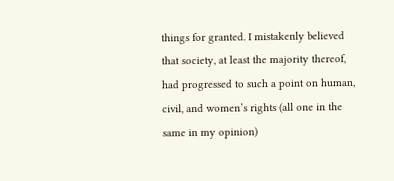things for granted. I mistakenly believed that society, at least the majority thereof, had progressed to such a point on human, civil, and women’s rights (all one in the same in my opinion)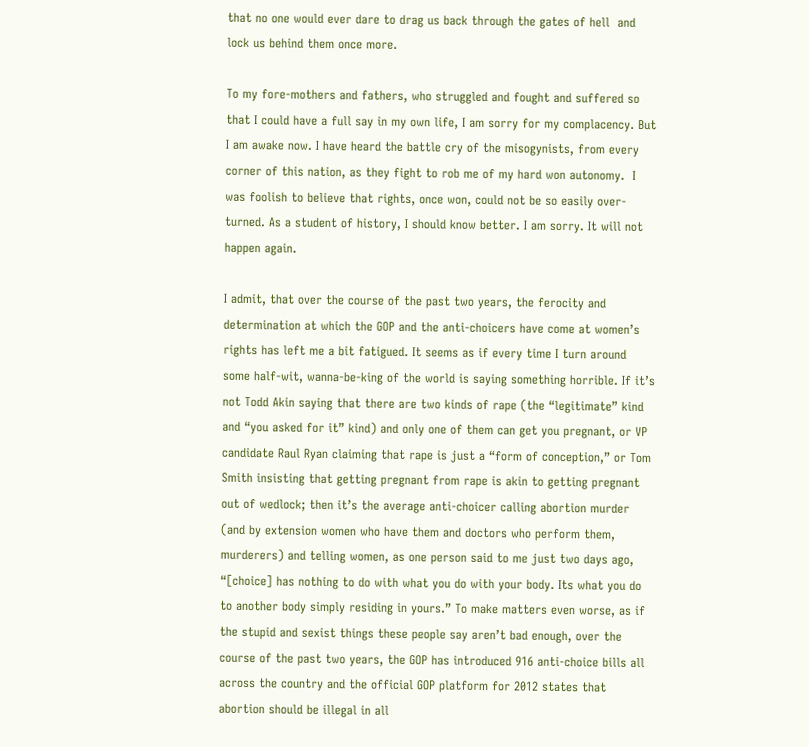that no one would ever dare to drag us back through the gates of hell  and lock us behind them once more.

To my fore-mothers and fathers, who struggled and fought and suffered so that I could have a full say in my own life, I am sorry for my complacency. But I am awake now. I have heard the battle cry of the misogynists, from every corner of this nation, as they fight to rob me of my hard won autonomy.  I was foolish to believe that rights, once won, could not be so easily over-turned. As a student of history, I should know better. I am sorry. It will not happen again.

I admit, that over the course of the past two years, the ferocity and determination at which the GOP and the anti-choicers have come at women’s rights has left me a bit fatigued. It seems as if every time I turn around some half-wit, wanna-be-king of the world is saying something horrible. If it’s not Todd Akin saying that there are two kinds of rape (the “legitimate” kind and “you asked for it” kind) and only one of them can get you pregnant, or VP candidate Raul Ryan claiming that rape is just a “form of conception,” or Tom Smith insisting that getting pregnant from rape is akin to getting pregnant out of wedlock; then it’s the average anti-choicer calling abortion murder (and by extension women who have them and doctors who perform them, murderers) and telling women, as one person said to me just two days ago, “[choice] has nothing to do with what you do with your body. Its what you do to another body simply residing in yours.” To make matters even worse, as if the stupid and sexist things these people say aren’t bad enough, over the course of the past two years, the GOP has introduced 916 anti-choice bills all across the country and the official GOP platform for 2012 states that abortion should be illegal in all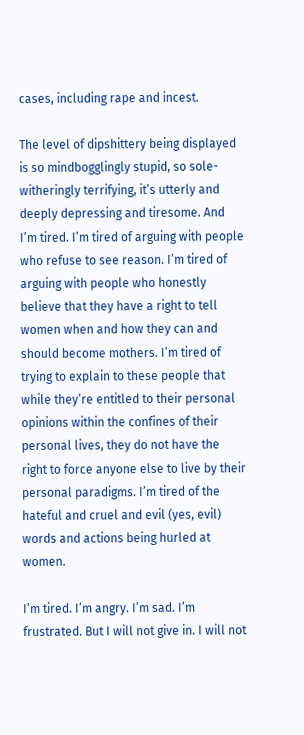cases, including rape and incest.

The level of dipshittery being displayed is so mindbogglingly stupid, so sole-witheringly terrifying, it’s utterly and deeply depressing and tiresome. And I’m tired. I’m tired of arguing with people who refuse to see reason. I’m tired of arguing with people who honestly believe that they have a right to tell women when and how they can and should become mothers. I’m tired of trying to explain to these people that while they’re entitled to their personal opinions within the confines of their personal lives, they do not have the right to force anyone else to live by their personal paradigms. I’m tired of the hateful and cruel and evil (yes, evil) words and actions being hurled at women.

I’m tired. I’m angry. I’m sad. I’m frustrated. But I will not give in. I will not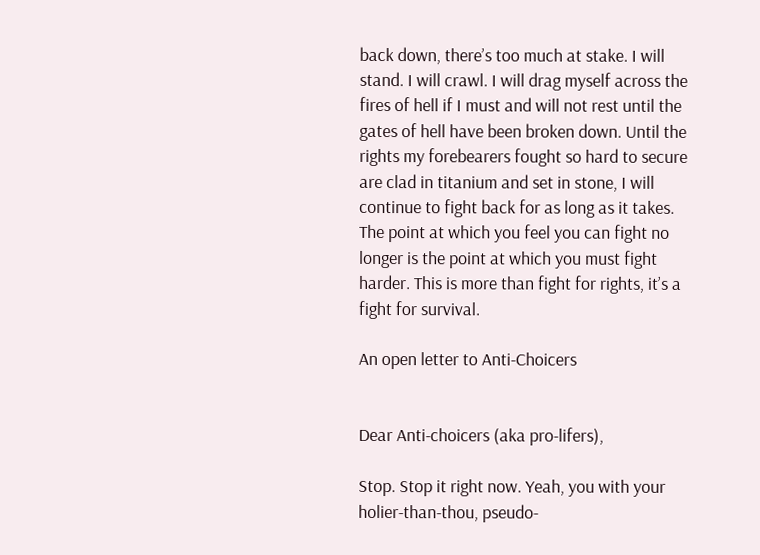back down, there’s too much at stake. I will stand. I will crawl. I will drag myself across the fires of hell if I must and will not rest until the gates of hell have been broken down. Until the rights my forebearers fought so hard to secure are clad in titanium and set in stone, I will continue to fight back for as long as it takes. The point at which you feel you can fight no longer is the point at which you must fight harder. This is more than fight for rights, it’s a fight for survival.

An open letter to Anti-Choicers


Dear Anti-choicers (aka pro-lifers),

Stop. Stop it right now. Yeah, you with your holier-than-thou, pseudo-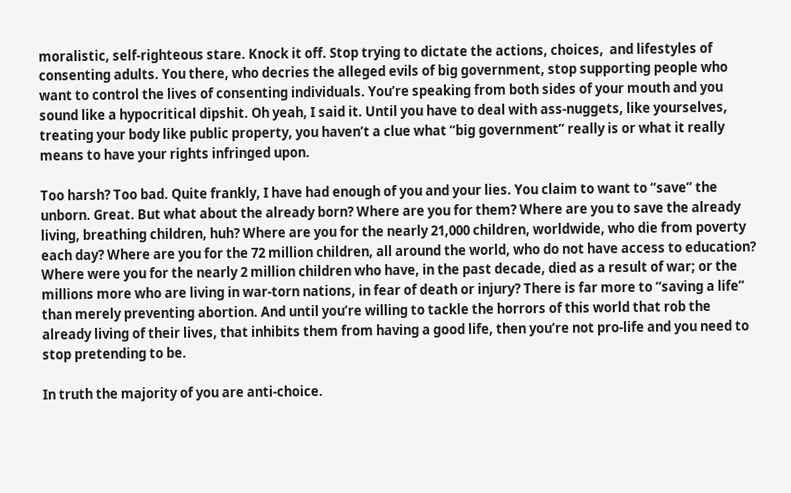moralistic, self-righteous stare. Knock it off. Stop trying to dictate the actions, choices,  and lifestyles of consenting adults. You there, who decries the alleged evils of big government, stop supporting people who want to control the lives of consenting individuals. You’re speaking from both sides of your mouth and you sound like a hypocritical dipshit. Oh yeah, I said it. Until you have to deal with ass-nuggets, like yourselves, treating your body like public property, you haven’t a clue what “big government” really is or what it really means to have your rights infringed upon.

Too harsh? Too bad. Quite frankly, I have had enough of you and your lies. You claim to want to “save” the unborn. Great. But what about the already born? Where are you for them? Where are you to save the already living, breathing children, huh? Where are you for the nearly 21,000 children, worldwide, who die from poverty each day? Where are you for the 72 million children, all around the world, who do not have access to education? Where were you for the nearly 2 million children who have, in the past decade, died as a result of war; or the millions more who are living in war-torn nations, in fear of death or injury? There is far more to “saving a life” than merely preventing abortion. And until you’re willing to tackle the horrors of this world that rob the already living of their lives, that inhibits them from having a good life, then you’re not pro-life and you need to stop pretending to be.

In truth the majority of you are anti-choice.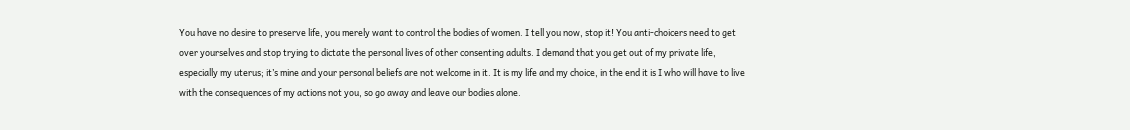You have no desire to preserve life, you merely want to control the bodies of women. I tell you now, stop it! You anti-choicers need to get over yourselves and stop trying to dictate the personal lives of other consenting adults. I demand that you get out of my private life, especially my uterus; it’s mine and your personal beliefs are not welcome in it. It is my life and my choice, in the end it is I who will have to live with the consequences of my actions not you, so go away and leave our bodies alone.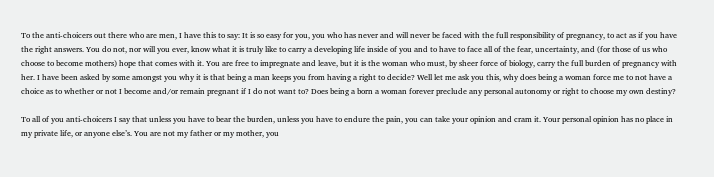To the anti-choicers out there who are men, I have this to say: It is so easy for you, you who has never and will never be faced with the full responsibility of pregnancy, to act as if you have the right answers. You do not, nor will you ever, know what it is truly like to carry a developing life inside of you and to have to face all of the fear, uncertainty, and (for those of us who choose to become mothers) hope that comes with it. You are free to impregnate and leave, but it is the woman who must, by sheer force of biology, carry the full burden of pregnancy with her. I have been asked by some amongst you why it is that being a man keeps you from having a right to decide? Well let me ask you this, why does being a woman force me to not have a choice as to whether or not I become and/or remain pregnant if I do not want to? Does being a born a woman forever preclude any personal autonomy or right to choose my own destiny?

To all of you anti-choicers I say that unless you have to bear the burden, unless you have to endure the pain, you can take your opinion and cram it. Your personal opinion has no place in my private life, or anyone else’s. You are not my father or my mother, you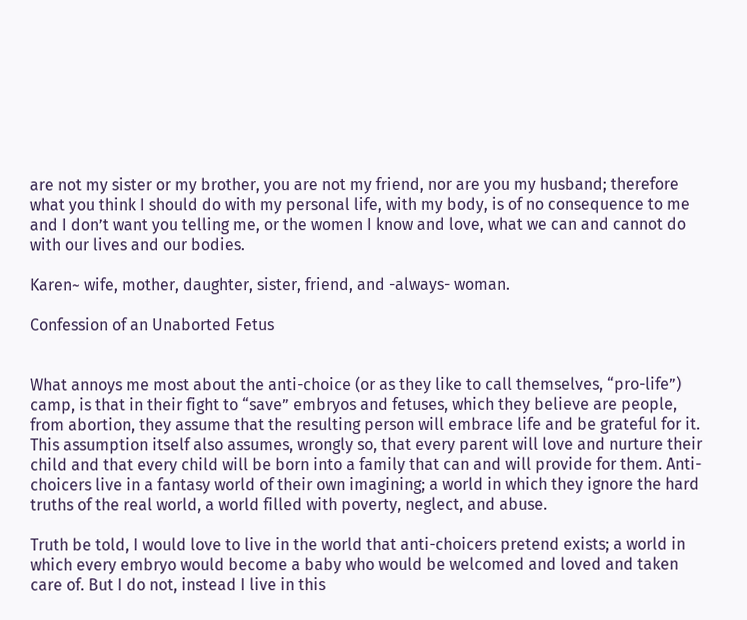are not my sister or my brother, you are not my friend, nor are you my husband; therefore what you think I should do with my personal life, with my body, is of no consequence to me and I don’t want you telling me, or the women I know and love, what we can and cannot do with our lives and our bodies.

Karen~ wife, mother, daughter, sister, friend, and -always- woman.

Confession of an Unaborted Fetus


What annoys me most about the anti-choice (or as they like to call themselves, “pro-life”) camp, is that in their fight to “save” embryos and fetuses, which they believe are people, from abortion, they assume that the resulting person will embrace life and be grateful for it. This assumption itself also assumes, wrongly so, that every parent will love and nurture their child and that every child will be born into a family that can and will provide for them. Anti-choicers live in a fantasy world of their own imagining; a world in which they ignore the hard truths of the real world, a world filled with poverty, neglect, and abuse.

Truth be told, I would love to live in the world that anti-choicers pretend exists; a world in which every embryo would become a baby who would be welcomed and loved and taken care of. But I do not, instead I live in this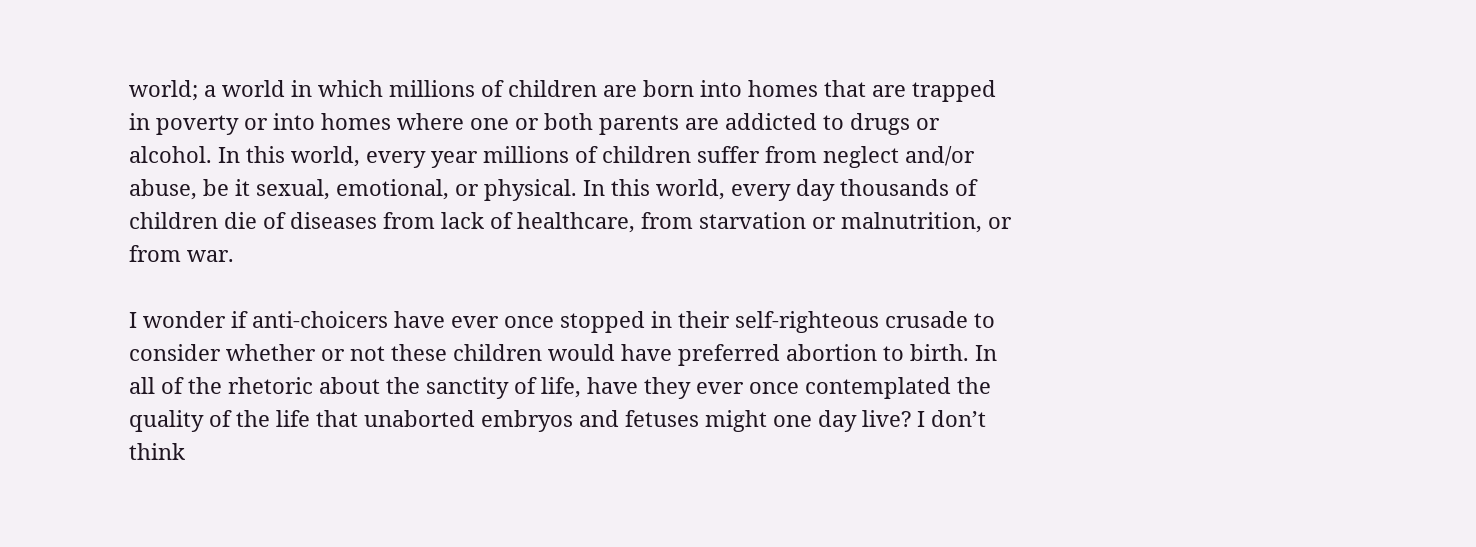world; a world in which millions of children are born into homes that are trapped in poverty or into homes where one or both parents are addicted to drugs or alcohol. In this world, every year millions of children suffer from neglect and/or abuse, be it sexual, emotional, or physical. In this world, every day thousands of children die of diseases from lack of healthcare, from starvation or malnutrition, or from war.

I wonder if anti-choicers have ever once stopped in their self-righteous crusade to consider whether or not these children would have preferred abortion to birth. In all of the rhetoric about the sanctity of life, have they ever once contemplated the quality of the life that unaborted embryos and fetuses might one day live? I don’t think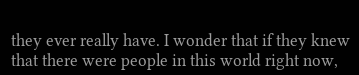they ever really have. I wonder that if they knew that there were people in this world right now,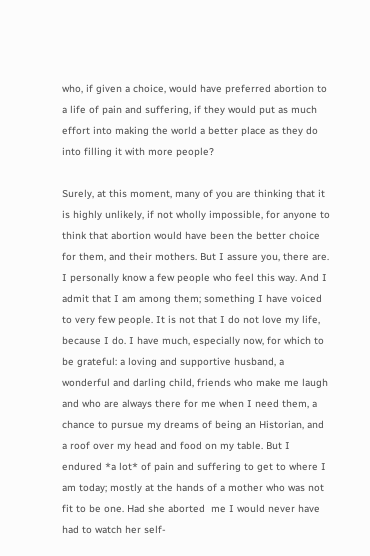who, if given a choice, would have preferred abortion to a life of pain and suffering, if they would put as much effort into making the world a better place as they do into filling it with more people?

Surely, at this moment, many of you are thinking that it is highly unlikely, if not wholly impossible, for anyone to think that abortion would have been the better choice for them, and their mothers. But I assure you, there are.  I personally know a few people who feel this way. And I admit that I am among them; something I have voiced to very few people. It is not that I do not love my life, because I do. I have much, especially now, for which to be grateful: a loving and supportive husband, a wonderful and darling child, friends who make me laugh and who are always there for me when I need them, a chance to pursue my dreams of being an Historian, and a roof over my head and food on my table. But I endured *a lot* of pain and suffering to get to where I am today; mostly at the hands of a mother who was not fit to be one. Had she aborted  me I would never have had to watch her self-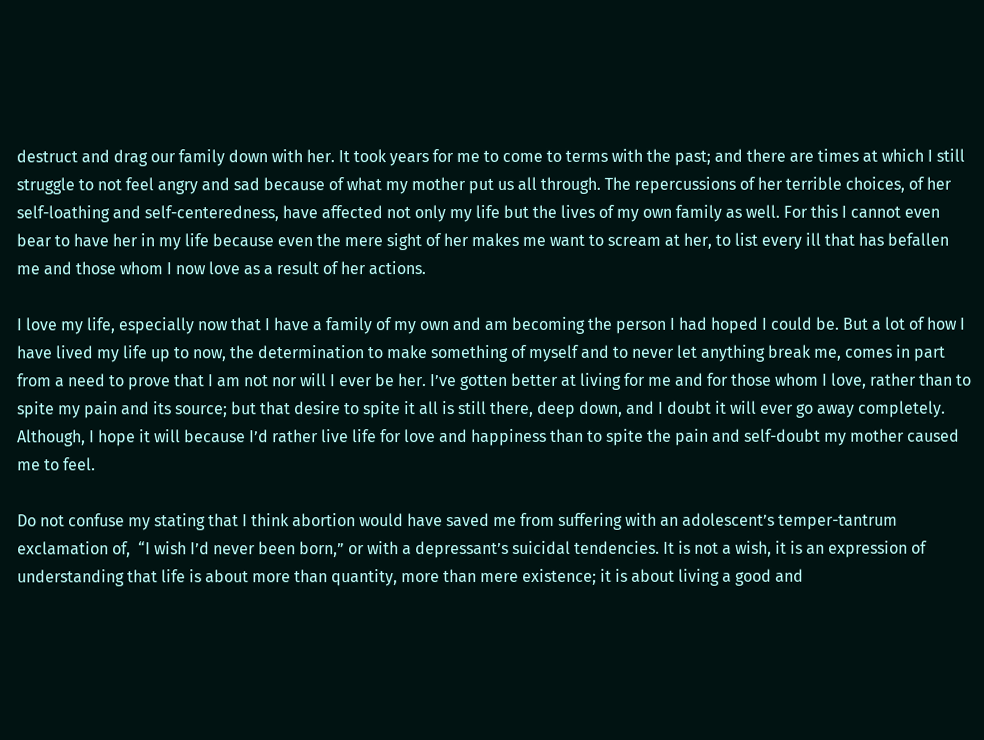destruct and drag our family down with her. It took years for me to come to terms with the past; and there are times at which I still struggle to not feel angry and sad because of what my mother put us all through. The repercussions of her terrible choices, of her self-loathing and self-centeredness, have affected not only my life but the lives of my own family as well. For this I cannot even bear to have her in my life because even the mere sight of her makes me want to scream at her, to list every ill that has befallen me and those whom I now love as a result of her actions.

I love my life, especially now that I have a family of my own and am becoming the person I had hoped I could be. But a lot of how I have lived my life up to now, the determination to make something of myself and to never let anything break me, comes in part from a need to prove that I am not nor will I ever be her. I’ve gotten better at living for me and for those whom I love, rather than to spite my pain and its source; but that desire to spite it all is still there, deep down, and I doubt it will ever go away completely. Although, I hope it will because I’d rather live life for love and happiness than to spite the pain and self-doubt my mother caused me to feel.

Do not confuse my stating that I think abortion would have saved me from suffering with an adolescent’s temper-tantrum exclamation of,  “I wish I’d never been born,” or with a depressant’s suicidal tendencies. It is not a wish, it is an expression of understanding that life is about more than quantity, more than mere existence; it is about living a good and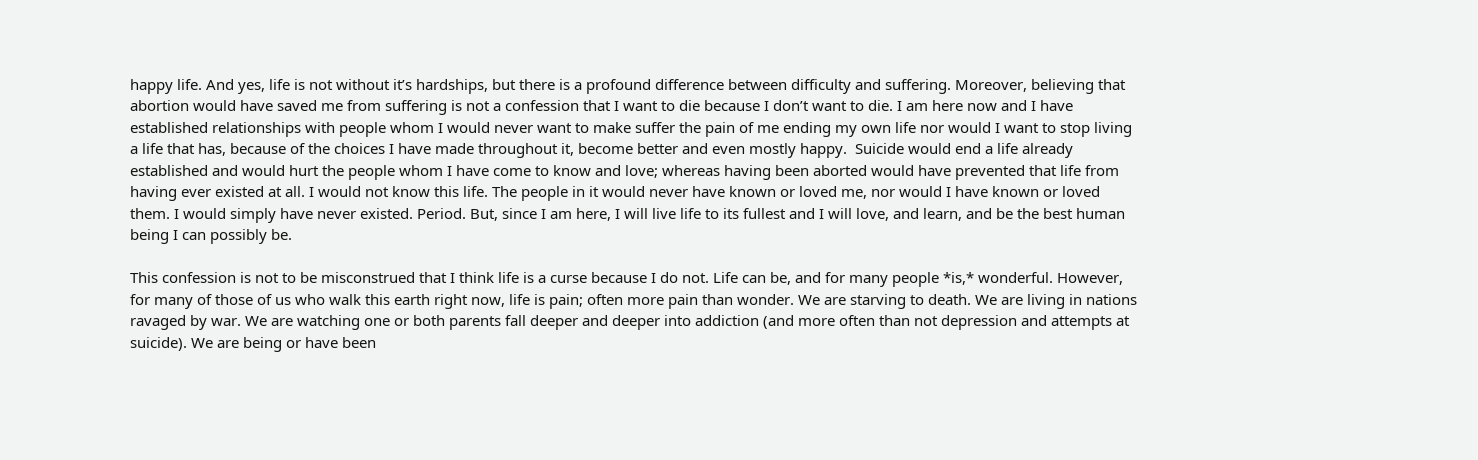happy life. And yes, life is not without it’s hardships, but there is a profound difference between difficulty and suffering. Moreover, believing that abortion would have saved me from suffering is not a confession that I want to die because I don’t want to die. I am here now and I have established relationships with people whom I would never want to make suffer the pain of me ending my own life nor would I want to stop living a life that has, because of the choices I have made throughout it, become better and even mostly happy.  Suicide would end a life already established and would hurt the people whom I have come to know and love; whereas having been aborted would have prevented that life from having ever existed at all. I would not know this life. The people in it would never have known or loved me, nor would I have known or loved them. I would simply have never existed. Period. But, since I am here, I will live life to its fullest and I will love, and learn, and be the best human being I can possibly be.

This confession is not to be misconstrued that I think life is a curse because I do not. Life can be, and for many people *is,* wonderful. However, for many of those of us who walk this earth right now, life is pain; often more pain than wonder. We are starving to death. We are living in nations ravaged by war. We are watching one or both parents fall deeper and deeper into addiction (and more often than not depression and attempts at suicide). We are being or have been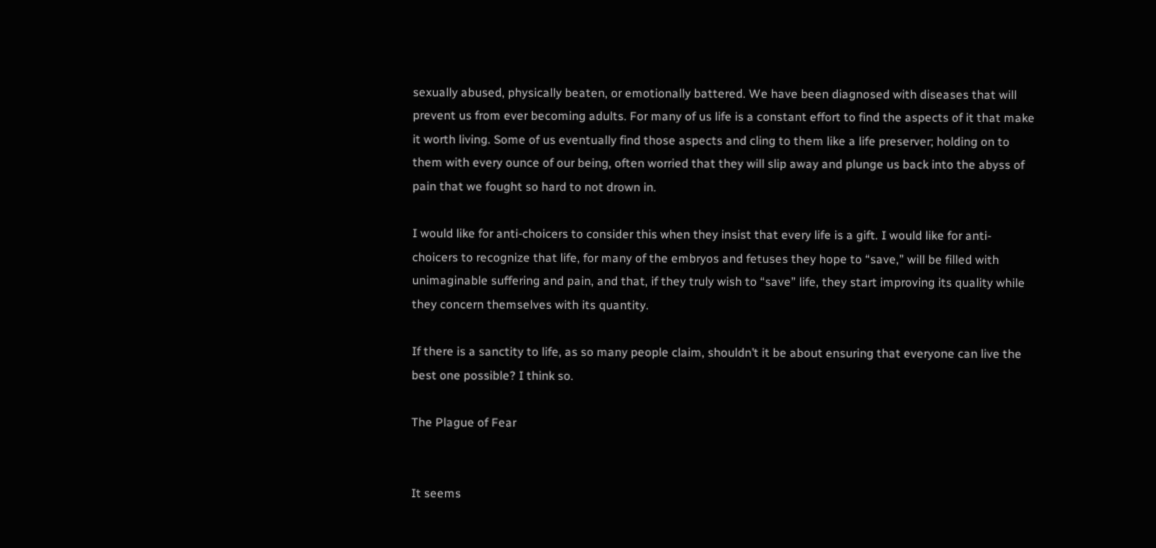sexually abused, physically beaten, or emotionally battered. We have been diagnosed with diseases that will prevent us from ever becoming adults. For many of us life is a constant effort to find the aspects of it that make it worth living. Some of us eventually find those aspects and cling to them like a life preserver; holding on to them with every ounce of our being, often worried that they will slip away and plunge us back into the abyss of pain that we fought so hard to not drown in.

I would like for anti-choicers to consider this when they insist that every life is a gift. I would like for anti-choicers to recognize that life, for many of the embryos and fetuses they hope to “save,” will be filled with unimaginable suffering and pain, and that, if they truly wish to “save” life, they start improving its quality while they concern themselves with its quantity.

If there is a sanctity to life, as so many people claim, shouldn’t it be about ensuring that everyone can live the best one possible? I think so.

The Plague of Fear


It seems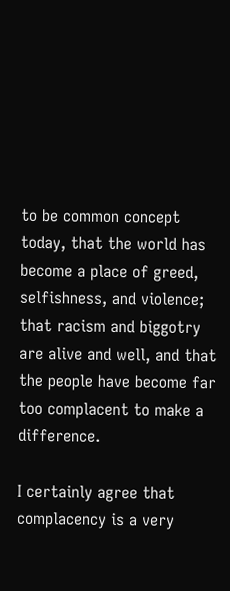to be common concept today, that the world has become a place of greed, selfishness, and violence; that racism and biggotry are alive and well, and that the people have become far too complacent to make a difference.

I certainly agree that complacency is a very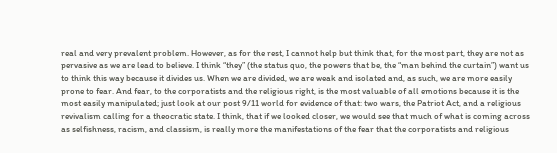real and very prevalent problem. However, as for the rest, I cannot help but think that, for the most part, they are not as pervasive as we are lead to believe. I think “they” (the status quo, the powers that be, the “man behind the curtain”) want us to think this way because it divides us. When we are divided, we are weak and isolated and, as such, we are more easily prone to fear. And fear, to the corporatists and the religious right, is the most valuable of all emotions because it is the most easily manipulated; just look at our post 9/11 world for evidence of that: two wars, the Patriot Act, and a religious revivalism calling for a theocratic state. I think, that if we looked closer, we would see that much of what is coming across as selfishness, racism, and classism, is really more the manifestations of the fear that the corporatists and religious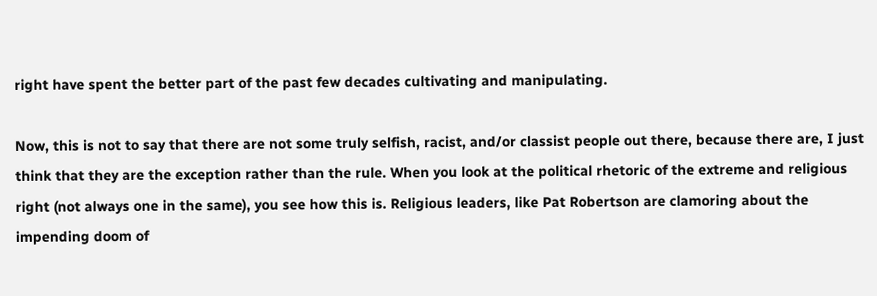right have spent the better part of the past few decades cultivating and manipulating.

Now, this is not to say that there are not some truly selfish, racist, and/or classist people out there, because there are, I just think that they are the exception rather than the rule. When you look at the political rhetoric of the extreme and religious right (not always one in the same), you see how this is. Religious leaders, like Pat Robertson are clamoring about the impending doom of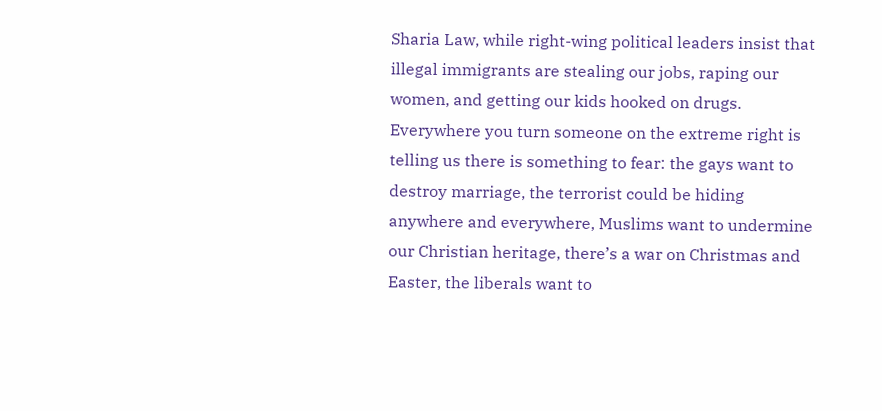Sharia Law, while right-wing political leaders insist that illegal immigrants are stealing our jobs, raping our women, and getting our kids hooked on drugs. Everywhere you turn someone on the extreme right is telling us there is something to fear: the gays want to destroy marriage, the terrorist could be hiding anywhere and everywhere, Muslims want to undermine our Christian heritage, there’s a war on Christmas and Easter, the liberals want to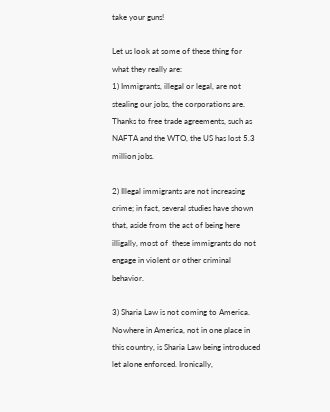take your guns!

Let us look at some of these thing for what they really are:
1) Immigrants, illegal or legal, are not stealing our jobs, the corporations are. Thanks to free trade agreements, such as NAFTA and the WTO, the US has lost 5.3 million jobs.

2) Illegal immigrants are not increasing crime; in fact, several studies have shown that, aside from the act of being here illigally, most of  these immigrants do not engage in violent or other criminal behavior.

3) Sharia Law is not coming to America. Nowhere in America, not in one place in this country, is Sharia Law being introduced let alone enforced. Ironically,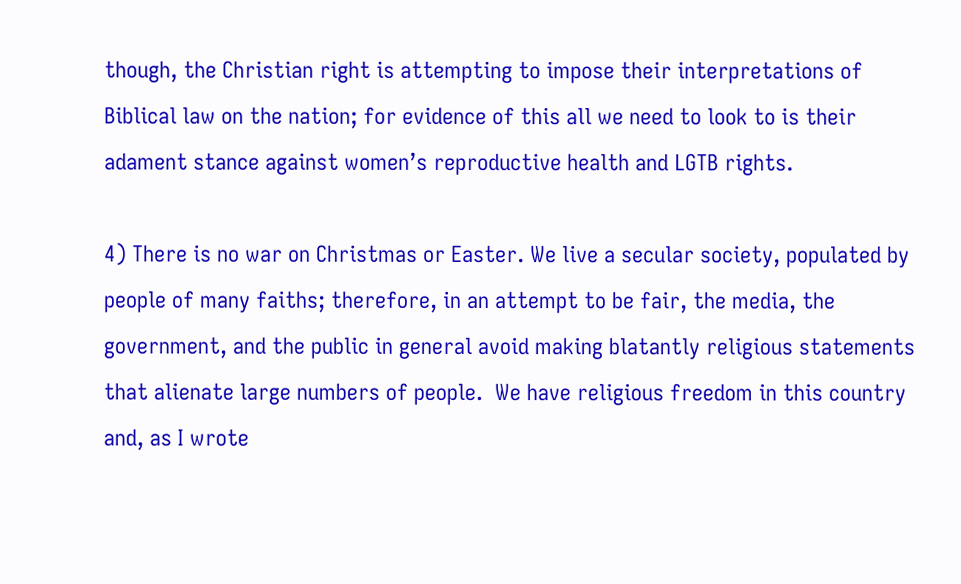though, the Christian right is attempting to impose their interpretations of Biblical law on the nation; for evidence of this all we need to look to is their adament stance against women’s reproductive health and LGTB rights.

4) There is no war on Christmas or Easter. We live a secular society, populated by people of many faiths; therefore, in an attempt to be fair, the media, the government, and the public in general avoid making blatantly religious statements that alienate large numbers of people.  We have religious freedom in this country and, as I wrote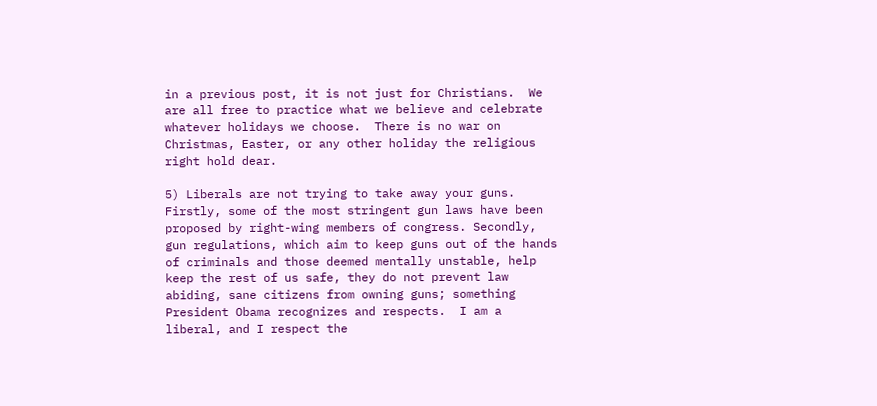in a previous post, it is not just for Christians.  We are all free to practice what we believe and celebrate whatever holidays we choose.  There is no war on Christmas, Easter, or any other holiday the religious right hold dear.

5) Liberals are not trying to take away your guns. Firstly, some of the most stringent gun laws have been proposed by right-wing members of congress. Secondly, gun regulations, which aim to keep guns out of the hands of criminals and those deemed mentally unstable, help keep the rest of us safe, they do not prevent law abiding, sane citizens from owning guns; something President Obama recognizes and respects.  I am a liberal, and I respect the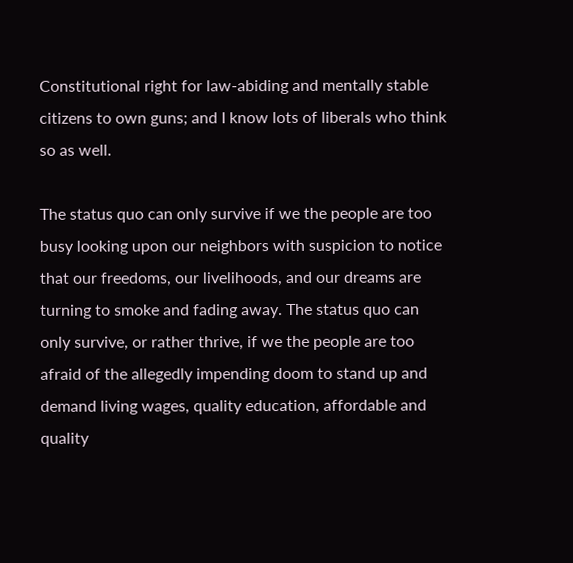Constitutional right for law-abiding and mentally stable citizens to own guns; and I know lots of liberals who think so as well.

The status quo can only survive if we the people are too busy looking upon our neighbors with suspicion to notice that our freedoms, our livelihoods, and our dreams are turning to smoke and fading away. The status quo can only survive, or rather thrive, if we the people are too afraid of the allegedly impending doom to stand up and demand living wages, quality education, affordable and quality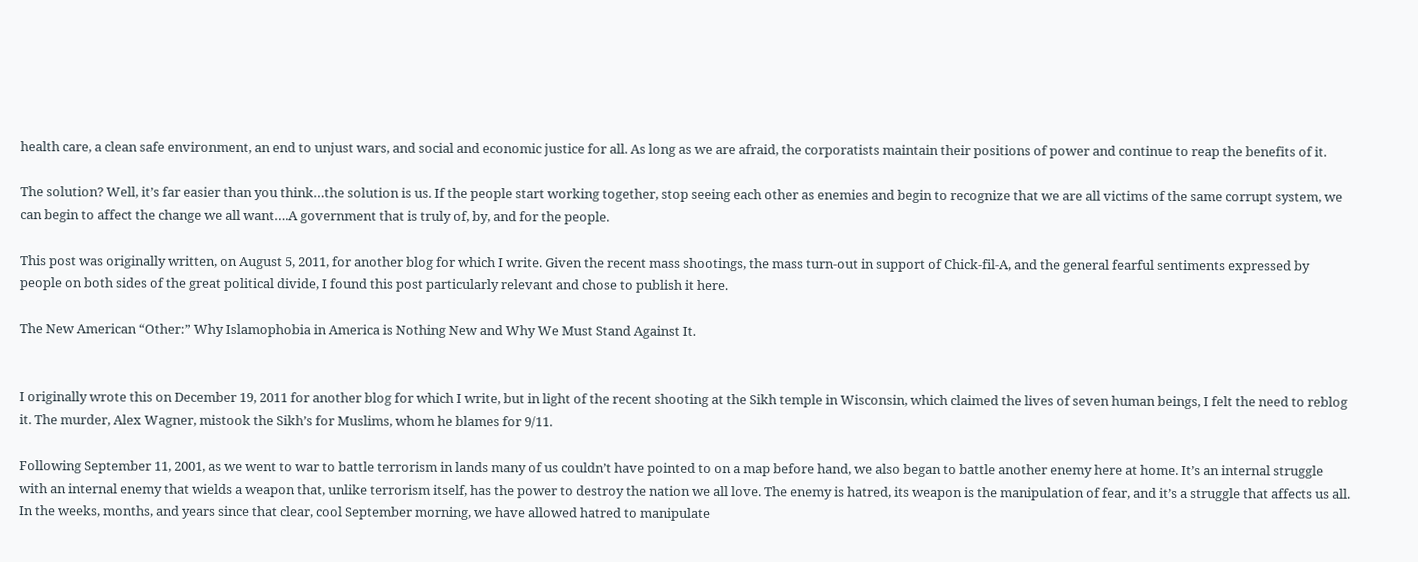health care, a clean safe environment, an end to unjust wars, and social and economic justice for all. As long as we are afraid, the corporatists maintain their positions of power and continue to reap the benefits of it.

The solution? Well, it’s far easier than you think…the solution is us. If the people start working together, stop seeing each other as enemies and begin to recognize that we are all victims of the same corrupt system, we can begin to affect the change we all want….A government that is truly of, by, and for the people.

This post was originally written, on August 5, 2011, for another blog for which I write. Given the recent mass shootings, the mass turn-out in support of Chick-fil-A, and the general fearful sentiments expressed by people on both sides of the great political divide, I found this post particularly relevant and chose to publish it here.

The New American “Other:” Why Islamophobia in America is Nothing New and Why We Must Stand Against It.


I originally wrote this on December 19, 2011 for another blog for which I write, but in light of the recent shooting at the Sikh temple in Wisconsin, which claimed the lives of seven human beings, I felt the need to reblog it. The murder, Alex Wagner, mistook the Sikh’s for Muslims, whom he blames for 9/11.

Following September 11, 2001, as we went to war to battle terrorism in lands many of us couldn’t have pointed to on a map before hand, we also began to battle another enemy here at home. It’s an internal struggle with an internal enemy that wields a weapon that, unlike terrorism itself, has the power to destroy the nation we all love. The enemy is hatred, its weapon is the manipulation of fear, and it’s a struggle that affects us all.  In the weeks, months, and years since that clear, cool September morning, we have allowed hatred to manipulate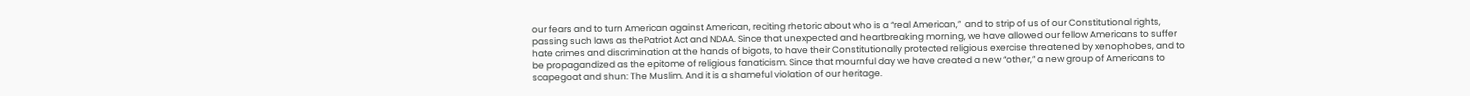our fears and to turn American against American, reciting rhetoric about who is a “real American,”  and to strip of us of our Constitutional rights, passing such laws as thePatriot Act and NDAA. Since that unexpected and heartbreaking morning, we have allowed our fellow Americans to suffer hate crimes and discrimination at the hands of bigots, to have their Constitutionally protected religious exercise threatened by xenophobes, and to be propagandized as the epitome of religious fanaticism. Since that mournful day we have created a new “other,” a new group of Americans to scapegoat and shun: The Muslim. And it is a shameful violation of our heritage.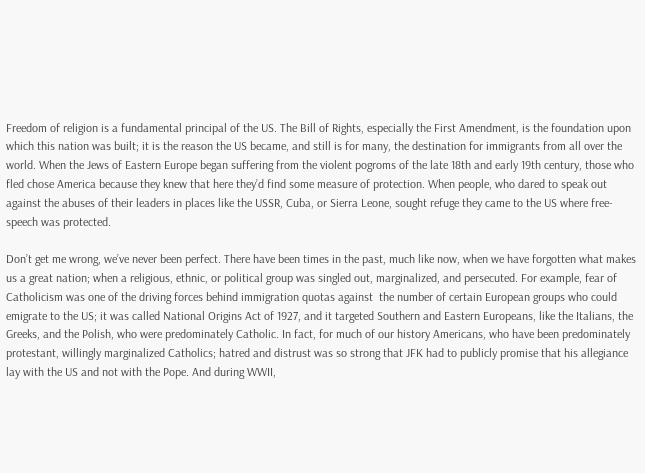Freedom of religion is a fundamental principal of the US. The Bill of Rights, especially the First Amendment, is the foundation upon which this nation was built; it is the reason the US became, and still is for many, the destination for immigrants from all over the world. When the Jews of Eastern Europe began suffering from the violent pogroms of the late 18th and early 19th century, those who fled chose America because they knew that here they’d find some measure of protection. When people, who dared to speak out against the abuses of their leaders in places like the USSR, Cuba, or Sierra Leone, sought refuge they came to the US where free-speech was protected.

Don’t get me wrong, we’ve never been perfect. There have been times in the past, much like now, when we have forgotten what makes us a great nation; when a religious, ethnic, or political group was singled out, marginalized, and persecuted. For example, fear of Catholicism was one of the driving forces behind immigration quotas against  the number of certain European groups who could emigrate to the US; it was called National Origins Act of 1927, and it targeted Southern and Eastern Europeans, like the Italians, the Greeks, and the Polish, who were predominately Catholic. In fact, for much of our history Americans, who have been predominately protestant, willingly marginalized Catholics; hatred and distrust was so strong that JFK had to publicly promise that his allegiance lay with the US and not with the Pope. And during WWII,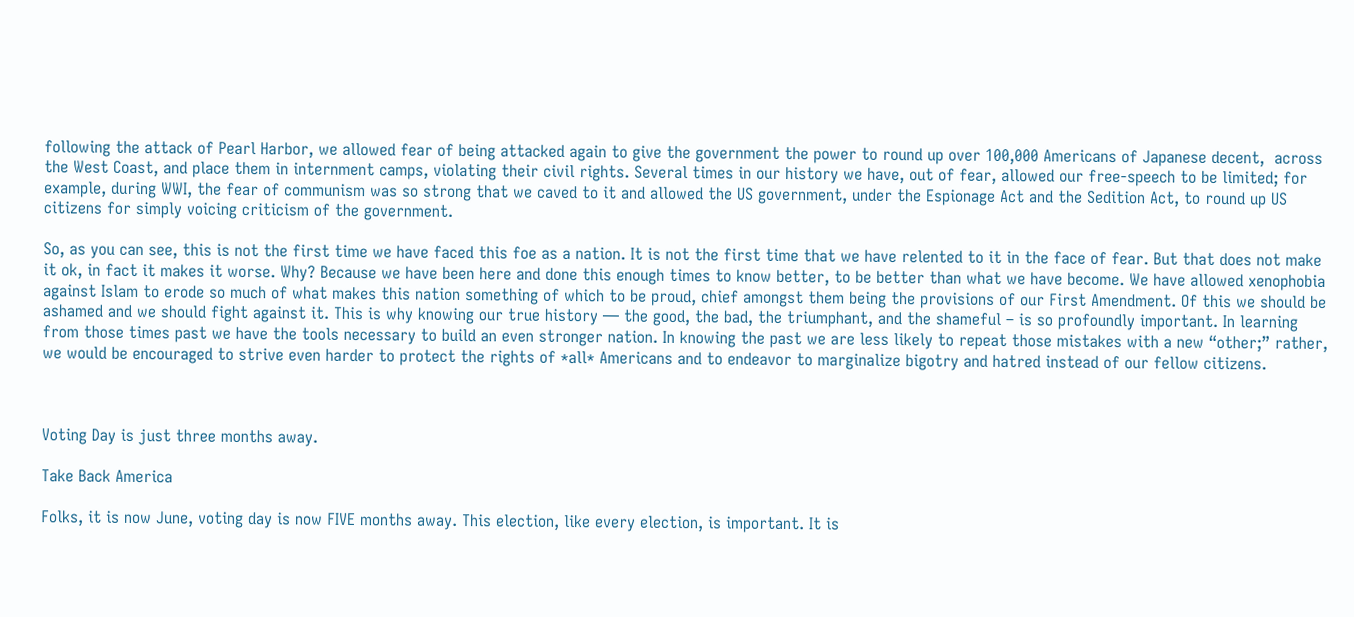following the attack of Pearl Harbor, we allowed fear of being attacked again to give the government the power to round up over 100,000 Americans of Japanese decent,  across the West Coast, and place them in internment camps, violating their civil rights. Several times in our history we have, out of fear, allowed our free-speech to be limited; for example, during WWI, the fear of communism was so strong that we caved to it and allowed the US government, under the Espionage Act and the Sedition Act, to round up US citizens for simply voicing criticism of the government.

So, as you can see, this is not the first time we have faced this foe as a nation. It is not the first time that we have relented to it in the face of fear. But that does not make it ok, in fact it makes it worse. Why? Because we have been here and done this enough times to know better, to be better than what we have become. We have allowed xenophobia against Islam to erode so much of what makes this nation something of which to be proud, chief amongst them being the provisions of our First Amendment. Of this we should be ashamed and we should fight against it. This is why knowing our true history — the good, the bad, the triumphant, and the shameful – is so profoundly important. In learning from those times past we have the tools necessary to build an even stronger nation. In knowing the past we are less likely to repeat those mistakes with a new “other;” rather, we would be encouraged to strive even harder to protect the rights of *all* Americans and to endeavor to marginalize bigotry and hatred instead of our fellow citizens.



Voting Day is just three months away.

Take Back America

Folks, it is now June, voting day is now FIVE months away. This election, like every election, is important. It is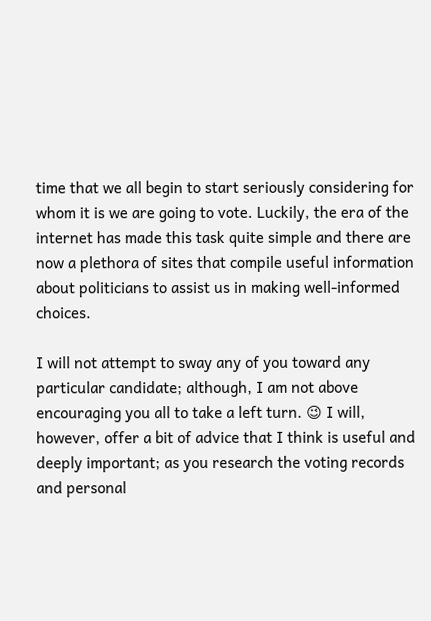time that we all begin to start seriously considering for whom it is we are going to vote. Luckily, the era of the internet has made this task quite simple and there are now a plethora of sites that compile useful information about politicians to assist us in making well-informed choices.

I will not attempt to sway any of you toward any particular candidate; although, I am not above encouraging you all to take a left turn. 😉 I will, however, offer a bit of advice that I think is useful and deeply important; as you research the voting records and personal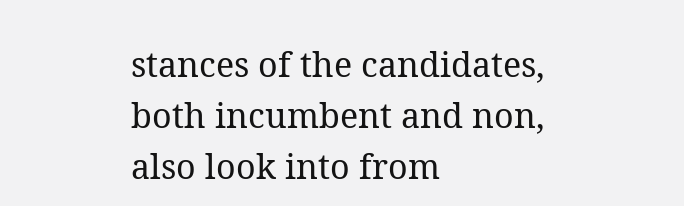stances of the candidates, both incumbent and non, also look into from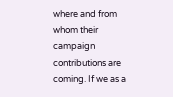where and from whom their campaign contributions are coming. If we as a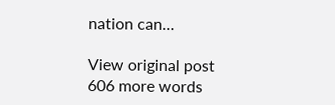nation can…

View original post 606 more words